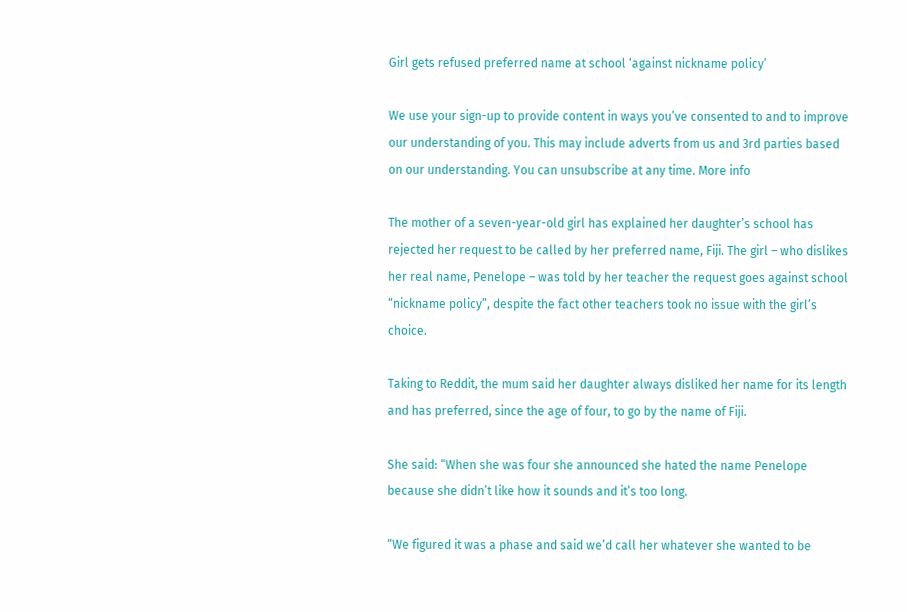Girl gets refused preferred name at school ‘against nickname policy’

We use your sign-up to provide content in ways you’ve consented to and to improve our understanding of you. This may include adverts from us and 3rd parties based on our understanding. You can unsubscribe at any time. More info

The mother of a seven-year-old girl has explained her daughter’s school has rejected her request to be called by her preferred name, Fiji. The girl – who dislikes her real name, Penelope – was told by her teacher the request goes against school “nickname policy”, despite the fact other teachers took no issue with the girl’s choice.

Taking to Reddit, the mum said her daughter always disliked her name for its length and has preferred, since the age of four, to go by the name of Fiji.

She said: “When she was four she announced she hated the name Penelope because she didn’t like how it sounds and it’s too long.

“We figured it was a phase and said we’d call her whatever she wanted to be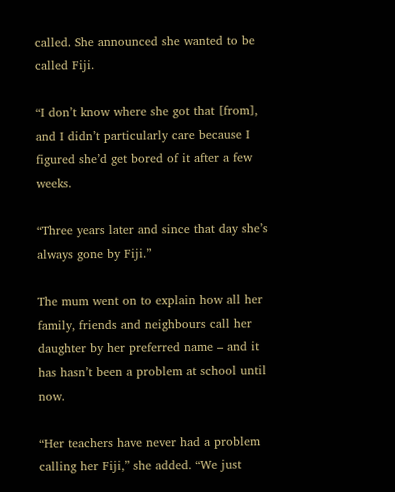called. She announced she wanted to be called Fiji.

“I don’t know where she got that [from], and I didn’t particularly care because I figured she’d get bored of it after a few weeks.

“Three years later and since that day she’s always gone by Fiji.”

The mum went on to explain how all her family, friends and neighbours call her daughter by her preferred name – and it has hasn’t been a problem at school until now.

“Her teachers have never had a problem calling her Fiji,” she added. “We just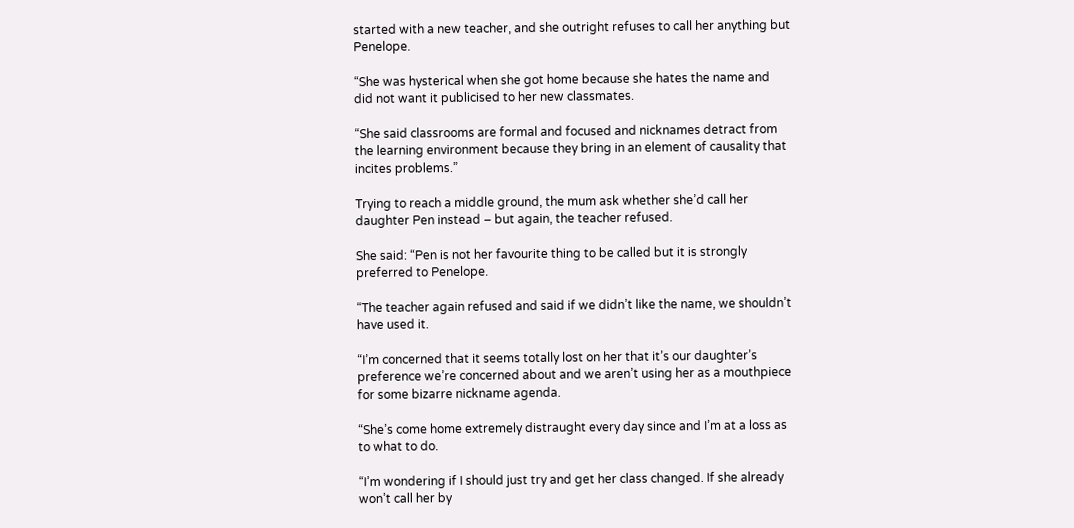started with a new teacher, and she outright refuses to call her anything but Penelope.

“She was hysterical when she got home because she hates the name and did not want it publicised to her new classmates.

“She said classrooms are formal and focused and nicknames detract from the learning environment because they bring in an element of causality that incites problems.”

Trying to reach a middle ground, the mum ask whether she’d call her daughter Pen instead – but again, the teacher refused.

She said: “Pen is not her favourite thing to be called but it is strongly preferred to Penelope.

“The teacher again refused and said if we didn’t like the name, we shouldn’t have used it.

“I’m concerned that it seems totally lost on her that it’s our daughter’s preference we’re concerned about and we aren’t using her as a mouthpiece for some bizarre nickname agenda.

“She’s come home extremely distraught every day since and I’m at a loss as to what to do.

“I’m wondering if I should just try and get her class changed. If she already won’t call her by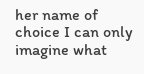her name of choice I can only imagine what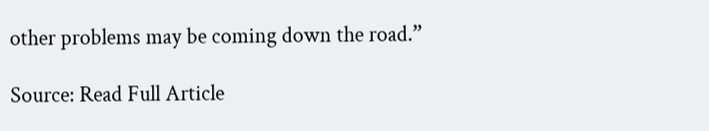other problems may be coming down the road.”

Source: Read Full Article